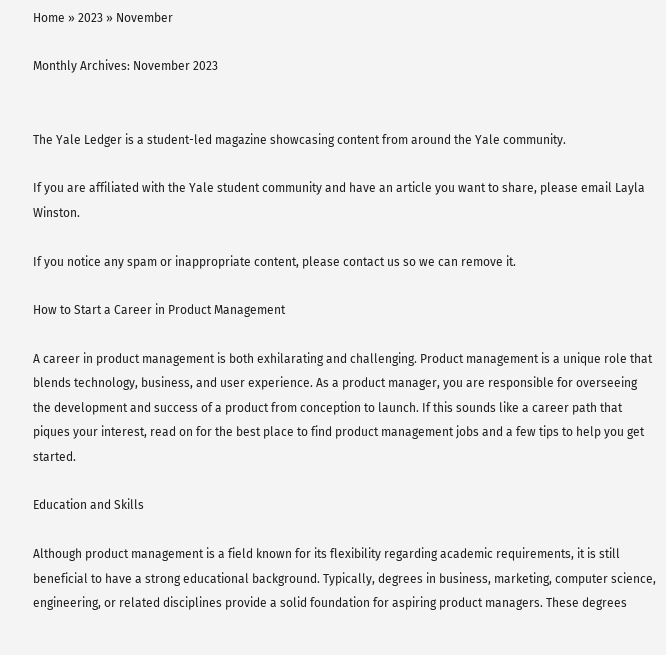Home » 2023 » November

Monthly Archives: November 2023


The Yale Ledger is a student-led magazine showcasing content from around the Yale community.

If you are affiliated with the Yale student community and have an article you want to share, please email Layla Winston.

If you notice any spam or inappropriate content, please contact us so we can remove it.

How to Start a Career in Product Management

A career in product management is both exhilarating and challenging. Product management is a unique role that blends technology, business, and user experience. As a product manager, you are responsible for overseeing the development and success of a product from conception to launch. If this sounds like a career path that piques your interest, read on for the best place to find product management jobs and a few tips to help you get started.

Education and Skills

Although product management is a field known for its flexibility regarding academic requirements, it is still beneficial to have a strong educational background. Typically, degrees in business, marketing, computer science, engineering, or related disciplines provide a solid foundation for aspiring product managers. These degrees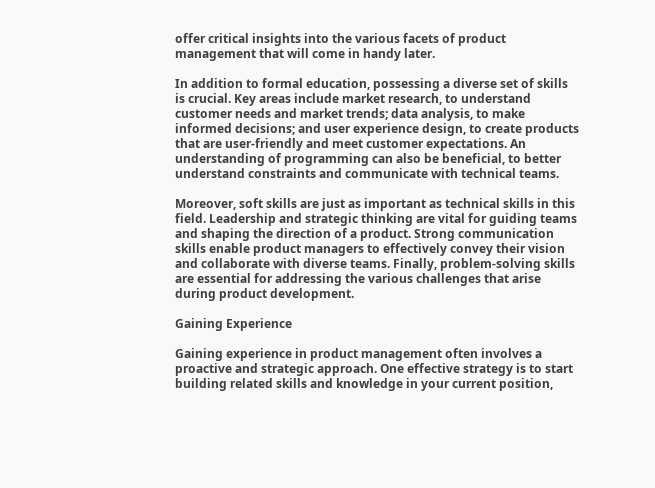offer critical insights into the various facets of product management that will come in handy later.

In addition to formal education, possessing a diverse set of skills is crucial. Key areas include market research, to understand customer needs and market trends; data analysis, to make informed decisions; and user experience design, to create products that are user-friendly and meet customer expectations. An understanding of programming can also be beneficial, to better understand constraints and communicate with technical teams.

Moreover, soft skills are just as important as technical skills in this field. Leadership and strategic thinking are vital for guiding teams and shaping the direction of a product. Strong communication skills enable product managers to effectively convey their vision and collaborate with diverse teams. Finally, problem-solving skills are essential for addressing the various challenges that arise during product development.

Gaining Experience

Gaining experience in product management often involves a proactive and strategic approach. One effective strategy is to start building related skills and knowledge in your current position,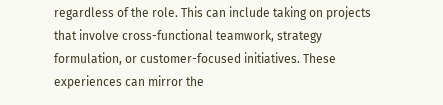regardless of the role. This can include taking on projects that involve cross-functional teamwork, strategy formulation, or customer-focused initiatives. These experiences can mirror the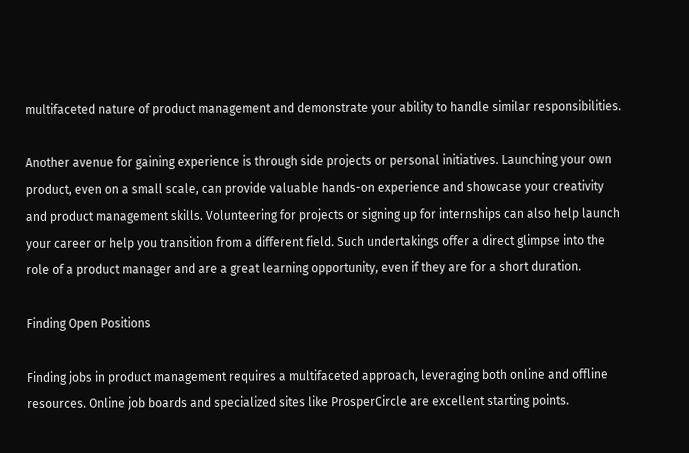multifaceted nature of product management and demonstrate your ability to handle similar responsibilities.

Another avenue for gaining experience is through side projects or personal initiatives. Launching your own product, even on a small scale, can provide valuable hands-on experience and showcase your creativity and product management skills. Volunteering for projects or signing up for internships can also help launch your career or help you transition from a different field. Such undertakings offer a direct glimpse into the role of a product manager and are a great learning opportunity, even if they are for a short duration.

Finding Open Positions

Finding jobs in product management requires a multifaceted approach, leveraging both online and offline resources. Online job boards and specialized sites like ProsperCircle are excellent starting points.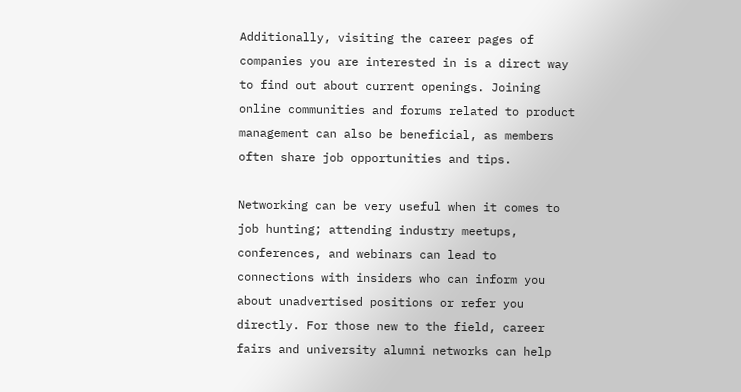Additionally, visiting the career pages of companies you are interested in is a direct way to find out about current openings. Joining online communities and forums related to product management can also be beneficial, as members often share job opportunities and tips.

Networking can be very useful when it comes to job hunting; attending industry meetups, conferences, and webinars can lead to connections with insiders who can inform you about unadvertised positions or refer you directly. For those new to the field, career fairs and university alumni networks can help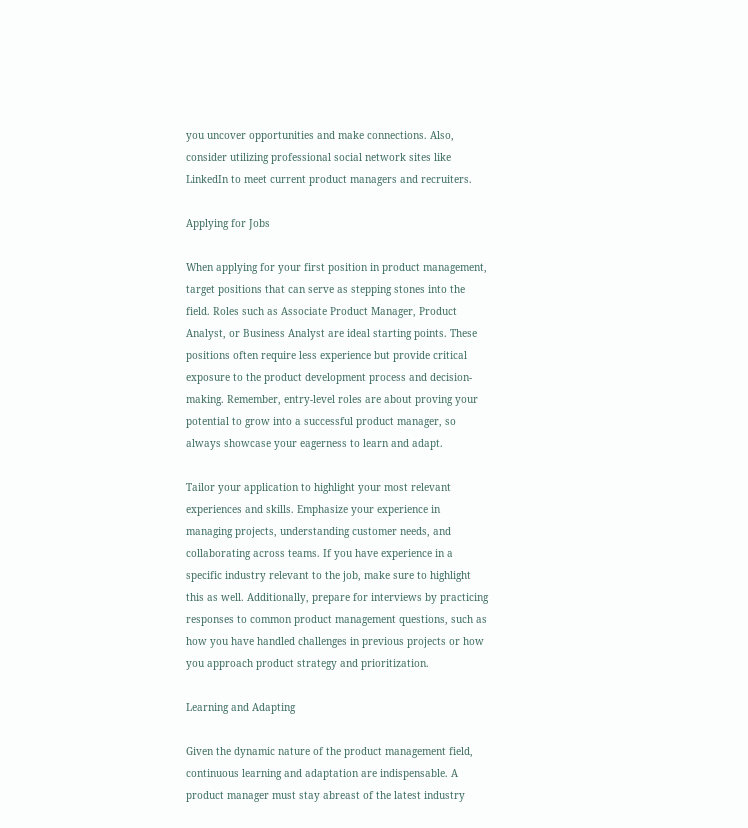you uncover opportunities and make connections. Also, consider utilizing professional social network sites like LinkedIn to meet current product managers and recruiters.

Applying for Jobs

When applying for your first position in product management, target positions that can serve as stepping stones into the field. Roles such as Associate Product Manager, Product Analyst, or Business Analyst are ideal starting points. These positions often require less experience but provide critical exposure to the product development process and decision-making. Remember, entry-level roles are about proving your potential to grow into a successful product manager, so always showcase your eagerness to learn and adapt.

Tailor your application to highlight your most relevant experiences and skills. Emphasize your experience in managing projects, understanding customer needs, and collaborating across teams. If you have experience in a specific industry relevant to the job, make sure to highlight this as well. Additionally, prepare for interviews by practicing responses to common product management questions, such as how you have handled challenges in previous projects or how you approach product strategy and prioritization.

Learning and Adapting

Given the dynamic nature of the product management field, continuous learning and adaptation are indispensable. A product manager must stay abreast of the latest industry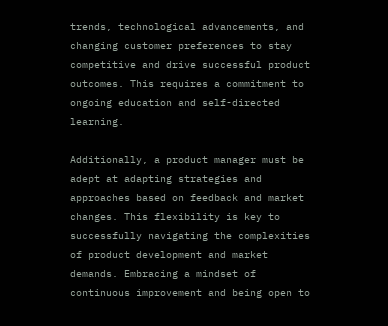trends, technological advancements, and changing customer preferences to stay competitive and drive successful product outcomes. This requires a commitment to ongoing education and self-directed learning.

Additionally, a product manager must be adept at adapting strategies and approaches based on feedback and market changes. This flexibility is key to successfully navigating the complexities of product development and market demands. Embracing a mindset of continuous improvement and being open to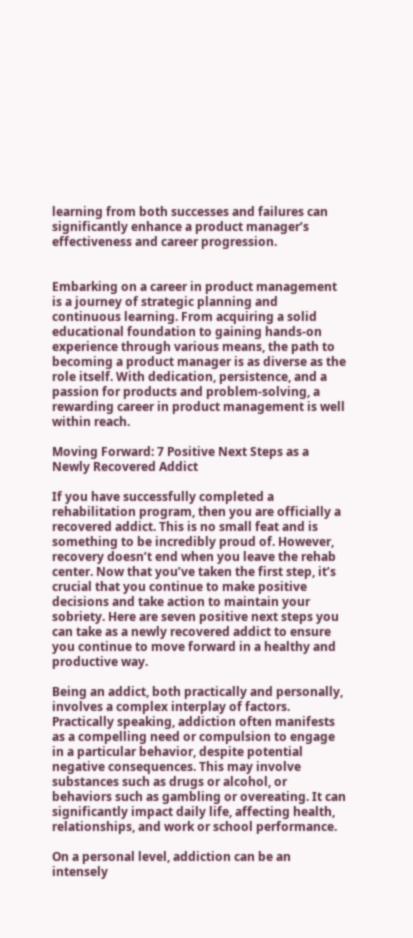learning from both successes and failures can significantly enhance a product manager’s effectiveness and career progression.


Embarking on a career in product management is a journey of strategic planning and continuous learning. From acquiring a solid educational foundation to gaining hands-on experience through various means, the path to becoming a product manager is as diverse as the role itself. With dedication, persistence, and a passion for products and problem-solving, a rewarding career in product management is well within reach.

Moving Forward: 7 Positive Next Steps as a Newly Recovered Addict

If you have successfully completed a rehabilitation program, then you are officially a recovered addict. This is no small feat and is something to be incredibly proud of. However, recovery doesn’t end when you leave the rehab center. Now that you’ve taken the first step, it’s crucial that you continue to make positive decisions and take action to maintain your sobriety. Here are seven positive next steps you can take as a newly recovered addict to ensure you continue to move forward in a healthy and productive way.

Being an addict, both practically and personally, involves a complex interplay of factors. Practically speaking, addiction often manifests as a compelling need or compulsion to engage in a particular behavior, despite potential negative consequences. This may involve substances such as drugs or alcohol, or behaviors such as gambling or overeating. It can significantly impact daily life, affecting health, relationships, and work or school performance.

On a personal level, addiction can be an intensely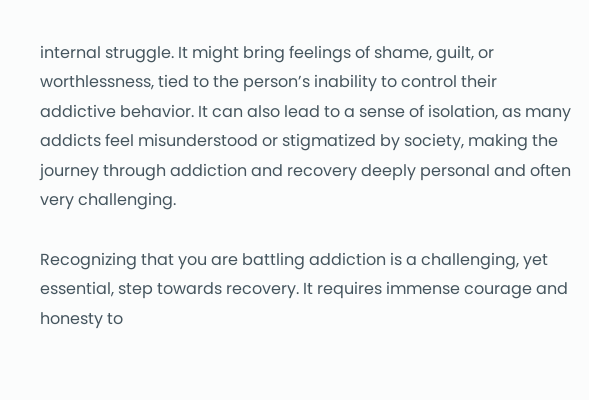internal struggle. It might bring feelings of shame, guilt, or worthlessness, tied to the person’s inability to control their addictive behavior. It can also lead to a sense of isolation, as many addicts feel misunderstood or stigmatized by society, making the journey through addiction and recovery deeply personal and often very challenging.

Recognizing that you are battling addiction is a challenging, yet essential, step towards recovery. It requires immense courage and honesty to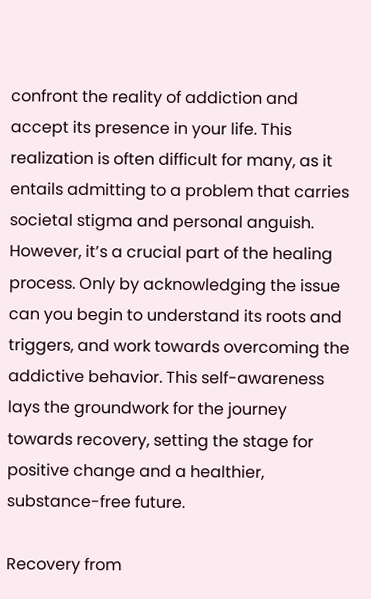confront the reality of addiction and accept its presence in your life. This realization is often difficult for many, as it entails admitting to a problem that carries societal stigma and personal anguish. However, it’s a crucial part of the healing process. Only by acknowledging the issue can you begin to understand its roots and triggers, and work towards overcoming the addictive behavior. This self-awareness lays the groundwork for the journey towards recovery, setting the stage for positive change and a healthier, substance-free future.

Recovery from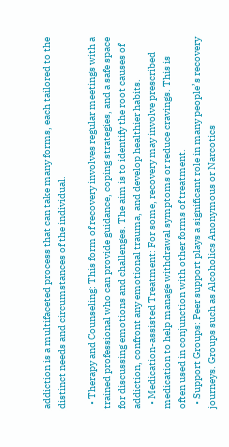addiction is a multifaceted process that can take many forms, each tailored to the distinct needs and circumstances of the individual.

  • Therapy and Counseling: This form of recovery involves regular meetings with a trained professional who can provide guidance, coping strategies, and a safe space for discussing emotions and challenges. The aim is to identify the root causes of addiction, confront any emotional trauma, and develop healthier habits.
  • Medication-assisted Treatment: For some, recovery may involve prescribed medication to help manage withdrawal symptoms or reduce cravings. This is often used in conjunction with other forms of treatment.
  • Support Groups: Peer support plays a significant role in many people’s recovery journeys. Groups such as Alcoholics Anonymous or Narcotics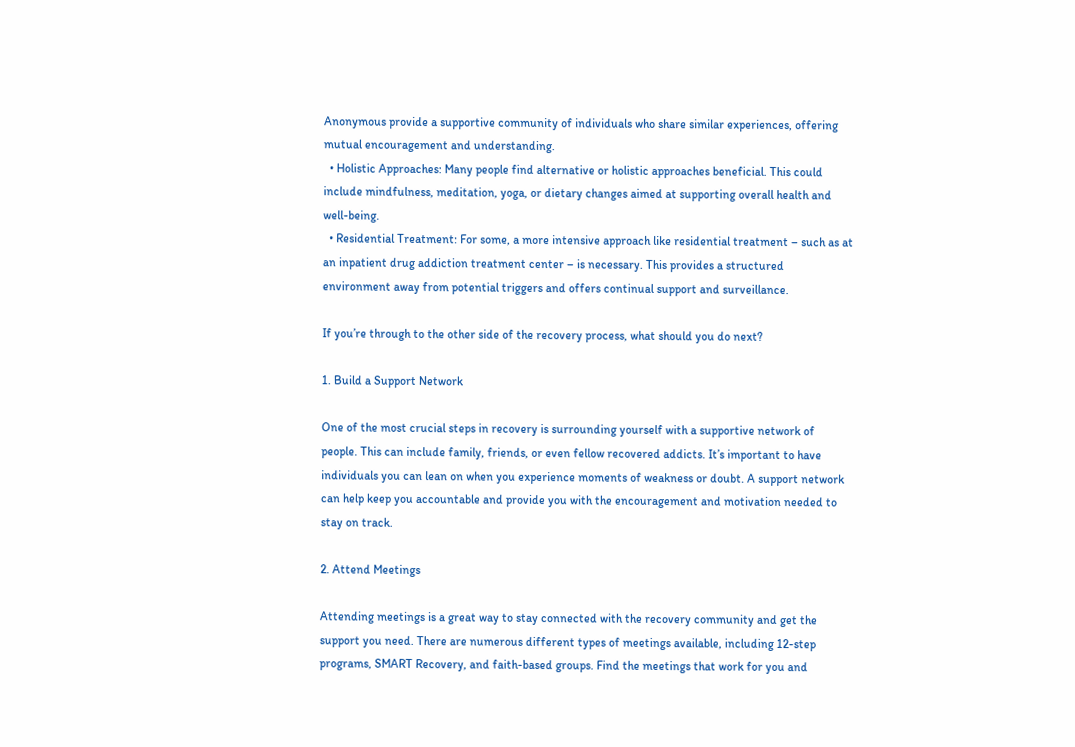Anonymous provide a supportive community of individuals who share similar experiences, offering mutual encouragement and understanding.
  • Holistic Approaches: Many people find alternative or holistic approaches beneficial. This could include mindfulness, meditation, yoga, or dietary changes aimed at supporting overall health and well-being.
  • Residential Treatment: For some, a more intensive approach like residential treatment – such as at an inpatient drug addiction treatment center – is necessary. This provides a structured environment away from potential triggers and offers continual support and surveillance.

If you’re through to the other side of the recovery process, what should you do next?

1. Build a Support Network

One of the most crucial steps in recovery is surrounding yourself with a supportive network of people. This can include family, friends, or even fellow recovered addicts. It’s important to have individuals you can lean on when you experience moments of weakness or doubt. A support network can help keep you accountable and provide you with the encouragement and motivation needed to stay on track.

2. Attend Meetings

Attending meetings is a great way to stay connected with the recovery community and get the support you need. There are numerous different types of meetings available, including 12-step programs, SMART Recovery, and faith-based groups. Find the meetings that work for you and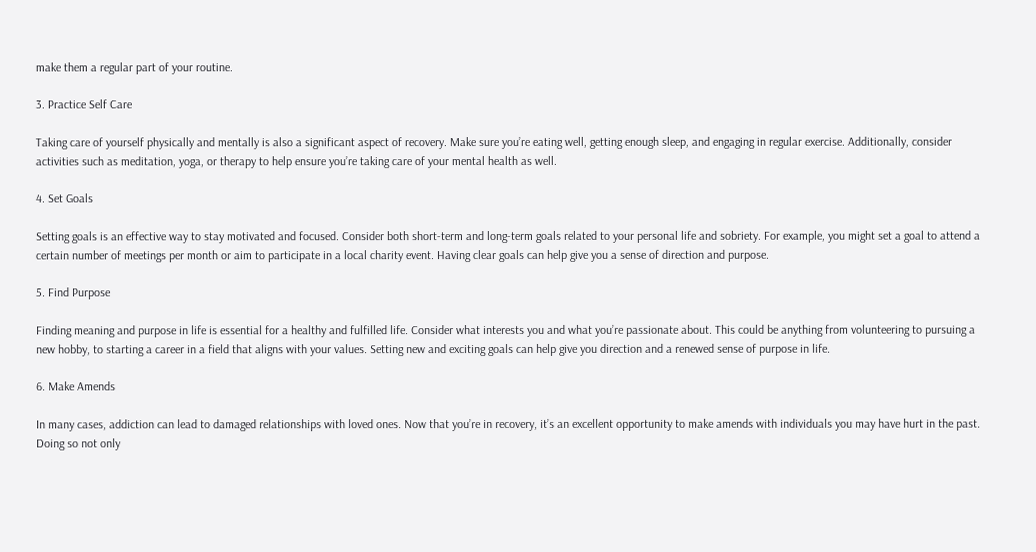make them a regular part of your routine.

3. Practice Self Care

Taking care of yourself physically and mentally is also a significant aspect of recovery. Make sure you’re eating well, getting enough sleep, and engaging in regular exercise. Additionally, consider activities such as meditation, yoga, or therapy to help ensure you’re taking care of your mental health as well.

4. Set Goals

Setting goals is an effective way to stay motivated and focused. Consider both short-term and long-term goals related to your personal life and sobriety. For example, you might set a goal to attend a certain number of meetings per month or aim to participate in a local charity event. Having clear goals can help give you a sense of direction and purpose.

5. Find Purpose

Finding meaning and purpose in life is essential for a healthy and fulfilled life. Consider what interests you and what you’re passionate about. This could be anything from volunteering to pursuing a new hobby, to starting a career in a field that aligns with your values. Setting new and exciting goals can help give you direction and a renewed sense of purpose in life.

6. Make Amends

In many cases, addiction can lead to damaged relationships with loved ones. Now that you’re in recovery, it’s an excellent opportunity to make amends with individuals you may have hurt in the past. Doing so not only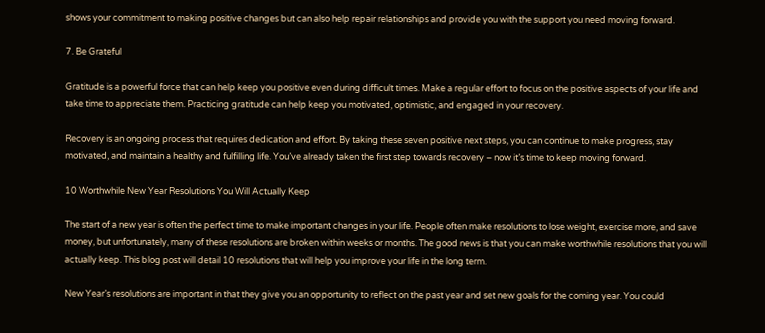shows your commitment to making positive changes but can also help repair relationships and provide you with the support you need moving forward.

7. Be Grateful

Gratitude is a powerful force that can help keep you positive even during difficult times. Make a regular effort to focus on the positive aspects of your life and take time to appreciate them. Practicing gratitude can help keep you motivated, optimistic, and engaged in your recovery.

Recovery is an ongoing process that requires dedication and effort. By taking these seven positive next steps, you can continue to make progress, stay motivated, and maintain a healthy and fulfilling life. You’ve already taken the first step towards recovery – now it’s time to keep moving forward.

10 Worthwhile New Year Resolutions You Will Actually Keep

The start of a new year is often the perfect time to make important changes in your life. People often make resolutions to lose weight, exercise more, and save money, but unfortunately, many of these resolutions are broken within weeks or months. The good news is that you can make worthwhile resolutions that you will actually keep. This blog post will detail 10 resolutions that will help you improve your life in the long term.

New Year’s resolutions are important in that they give you an opportunity to reflect on the past year and set new goals for the coming year. You could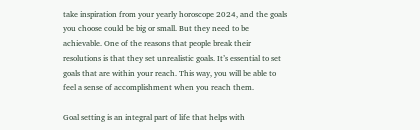take inspiration from your yearly horoscope 2024, and the goals you choose could be big or small. But they need to be achievable. One of the reasons that people break their resolutions is that they set unrealistic goals. It’s essential to set goals that are within your reach. This way, you will be able to feel a sense of accomplishment when you reach them.

Goal setting is an integral part of life that helps with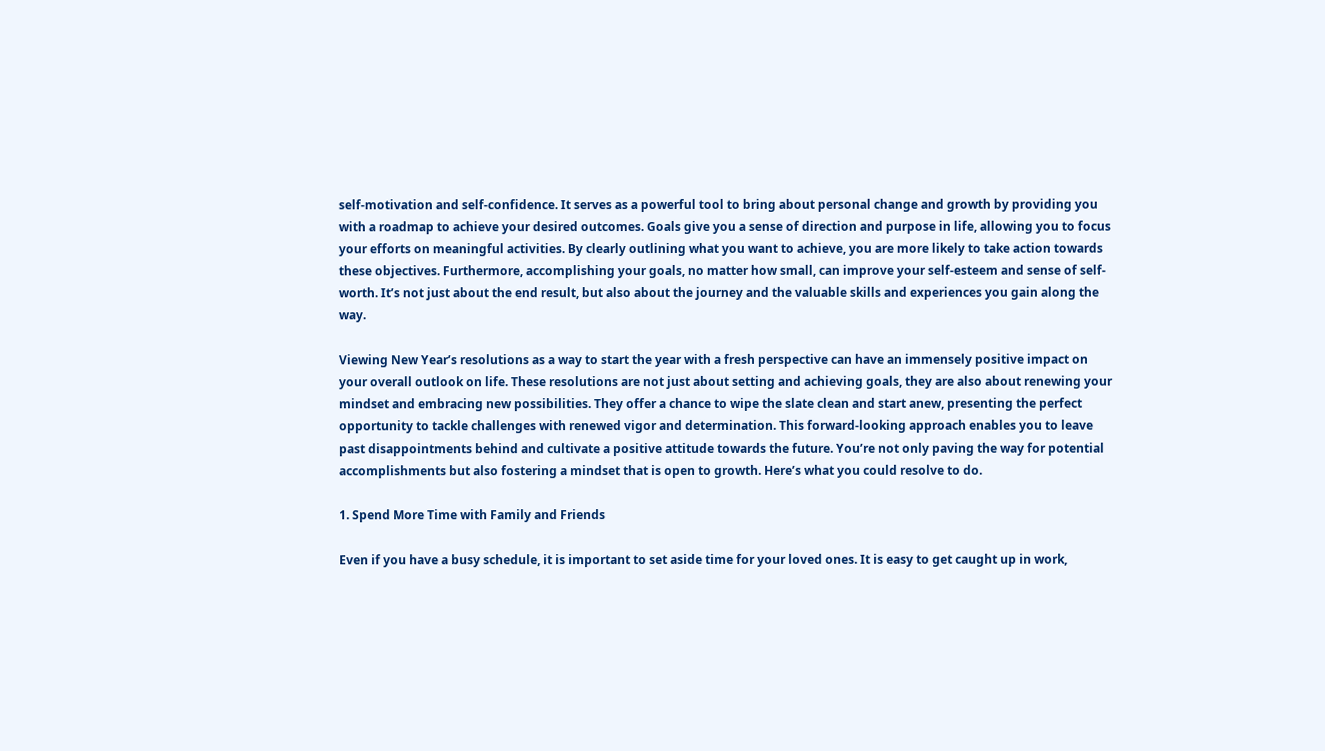self-motivation and self-confidence. It serves as a powerful tool to bring about personal change and growth by providing you with a roadmap to achieve your desired outcomes. Goals give you a sense of direction and purpose in life, allowing you to focus your efforts on meaningful activities. By clearly outlining what you want to achieve, you are more likely to take action towards these objectives. Furthermore, accomplishing your goals, no matter how small, can improve your self-esteem and sense of self-worth. It’s not just about the end result, but also about the journey and the valuable skills and experiences you gain along the way.

Viewing New Year’s resolutions as a way to start the year with a fresh perspective can have an immensely positive impact on your overall outlook on life. These resolutions are not just about setting and achieving goals, they are also about renewing your mindset and embracing new possibilities. They offer a chance to wipe the slate clean and start anew, presenting the perfect opportunity to tackle challenges with renewed vigor and determination. This forward-looking approach enables you to leave past disappointments behind and cultivate a positive attitude towards the future. You’re not only paving the way for potential accomplishments but also fostering a mindset that is open to growth. Here’s what you could resolve to do.

1. Spend More Time with Family and Friends

Even if you have a busy schedule, it is important to set aside time for your loved ones. It is easy to get caught up in work,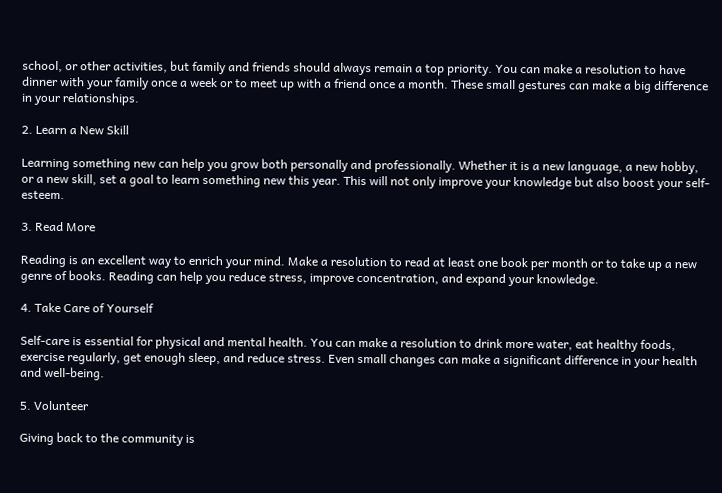school, or other activities, but family and friends should always remain a top priority. You can make a resolution to have dinner with your family once a week or to meet up with a friend once a month. These small gestures can make a big difference in your relationships.

2. Learn a New Skill

Learning something new can help you grow both personally and professionally. Whether it is a new language, a new hobby, or a new skill, set a goal to learn something new this year. This will not only improve your knowledge but also boost your self-esteem.

3. Read More

Reading is an excellent way to enrich your mind. Make a resolution to read at least one book per month or to take up a new genre of books. Reading can help you reduce stress, improve concentration, and expand your knowledge.

4. Take Care of Yourself

Self-care is essential for physical and mental health. You can make a resolution to drink more water, eat healthy foods, exercise regularly, get enough sleep, and reduce stress. Even small changes can make a significant difference in your health and well-being.

5. Volunteer

Giving back to the community is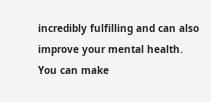incredibly fulfilling and can also improve your mental health. You can make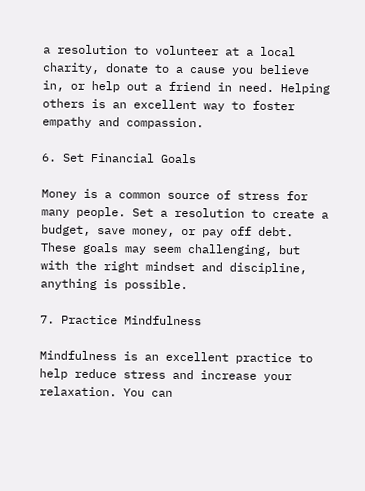a resolution to volunteer at a local charity, donate to a cause you believe in, or help out a friend in need. Helping others is an excellent way to foster empathy and compassion.

6. Set Financial Goals

Money is a common source of stress for many people. Set a resolution to create a budget, save money, or pay off debt. These goals may seem challenging, but with the right mindset and discipline, anything is possible.

7. Practice Mindfulness

Mindfulness is an excellent practice to help reduce stress and increase your relaxation. You can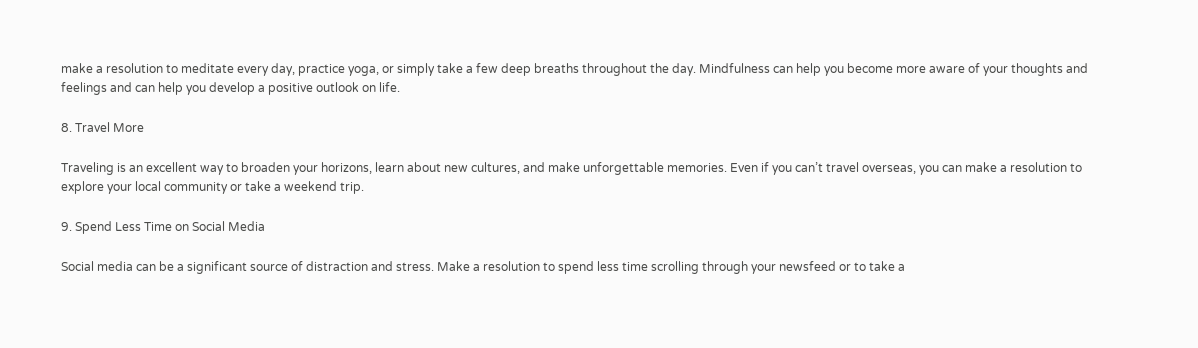make a resolution to meditate every day, practice yoga, or simply take a few deep breaths throughout the day. Mindfulness can help you become more aware of your thoughts and feelings and can help you develop a positive outlook on life.

8. Travel More

Traveling is an excellent way to broaden your horizons, learn about new cultures, and make unforgettable memories. Even if you can’t travel overseas, you can make a resolution to explore your local community or take a weekend trip.

9. Spend Less Time on Social Media

Social media can be a significant source of distraction and stress. Make a resolution to spend less time scrolling through your newsfeed or to take a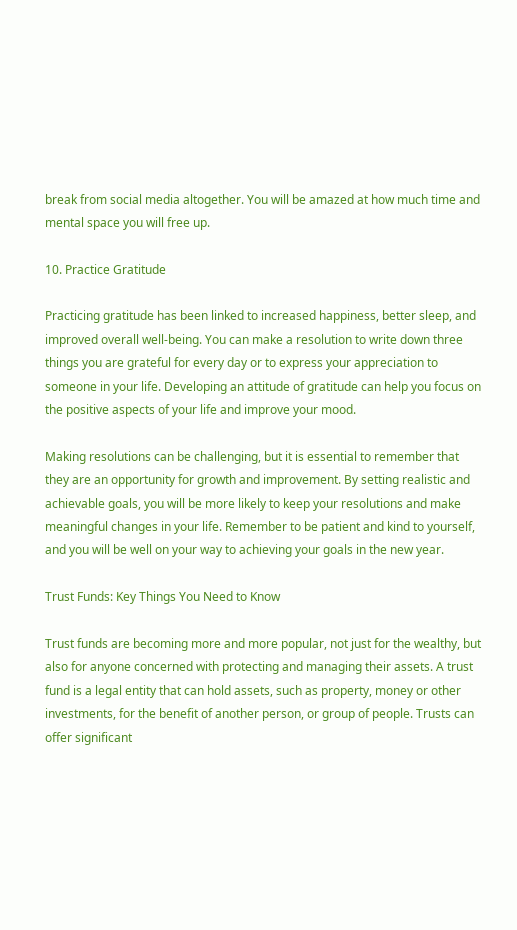break from social media altogether. You will be amazed at how much time and mental space you will free up.

10. Practice Gratitude

Practicing gratitude has been linked to increased happiness, better sleep, and improved overall well-being. You can make a resolution to write down three things you are grateful for every day or to express your appreciation to someone in your life. Developing an attitude of gratitude can help you focus on the positive aspects of your life and improve your mood.

Making resolutions can be challenging, but it is essential to remember that they are an opportunity for growth and improvement. By setting realistic and achievable goals, you will be more likely to keep your resolutions and make meaningful changes in your life. Remember to be patient and kind to yourself, and you will be well on your way to achieving your goals in the new year.

Trust Funds: Key Things You Need to Know

Trust funds are becoming more and more popular, not just for the wealthy, but also for anyone concerned with protecting and managing their assets. A trust fund is a legal entity that can hold assets, such as property, money or other investments, for the benefit of another person, or group of people. Trusts can offer significant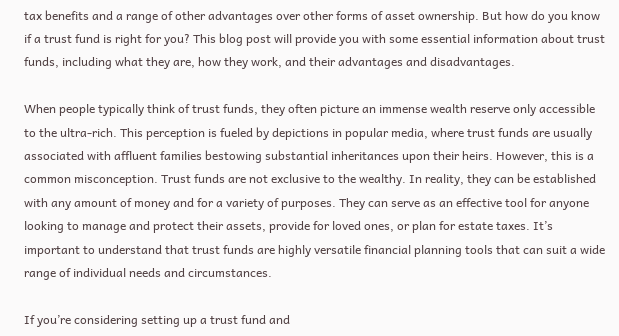tax benefits and a range of other advantages over other forms of asset ownership. But how do you know if a trust fund is right for you? This blog post will provide you with some essential information about trust funds, including what they are, how they work, and their advantages and disadvantages.

When people typically think of trust funds, they often picture an immense wealth reserve only accessible to the ultra-rich. This perception is fueled by depictions in popular media, where trust funds are usually associated with affluent families bestowing substantial inheritances upon their heirs. However, this is a common misconception. Trust funds are not exclusive to the wealthy. In reality, they can be established with any amount of money and for a variety of purposes. They can serve as an effective tool for anyone looking to manage and protect their assets, provide for loved ones, or plan for estate taxes. It’s important to understand that trust funds are highly versatile financial planning tools that can suit a wide range of individual needs and circumstances.

If you’re considering setting up a trust fund and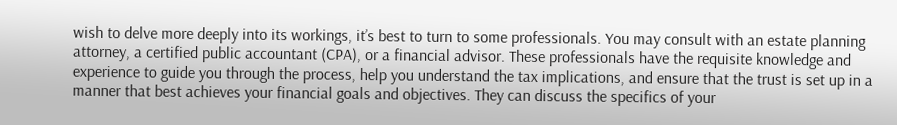wish to delve more deeply into its workings, it’s best to turn to some professionals. You may consult with an estate planning attorney, a certified public accountant (CPA), or a financial advisor. These professionals have the requisite knowledge and experience to guide you through the process, help you understand the tax implications, and ensure that the trust is set up in a manner that best achieves your financial goals and objectives. They can discuss the specifics of your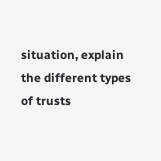situation, explain the different types of trusts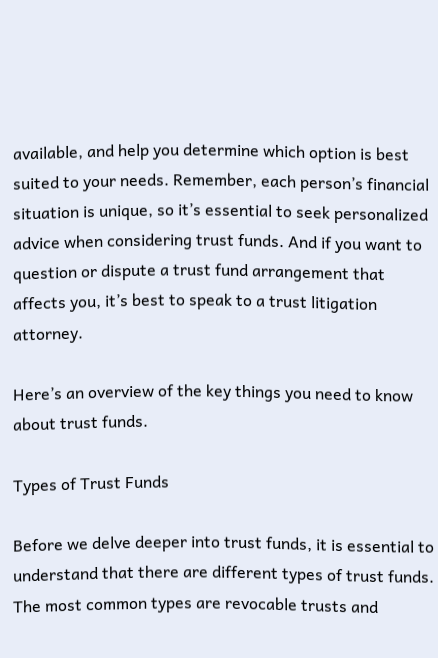available, and help you determine which option is best suited to your needs. Remember, each person’s financial situation is unique, so it’s essential to seek personalized advice when considering trust funds. And if you want to question or dispute a trust fund arrangement that affects you, it’s best to speak to a trust litigation attorney.

Here’s an overview of the key things you need to know about trust funds.

Types of Trust Funds

Before we delve deeper into trust funds, it is essential to understand that there are different types of trust funds. The most common types are revocable trusts and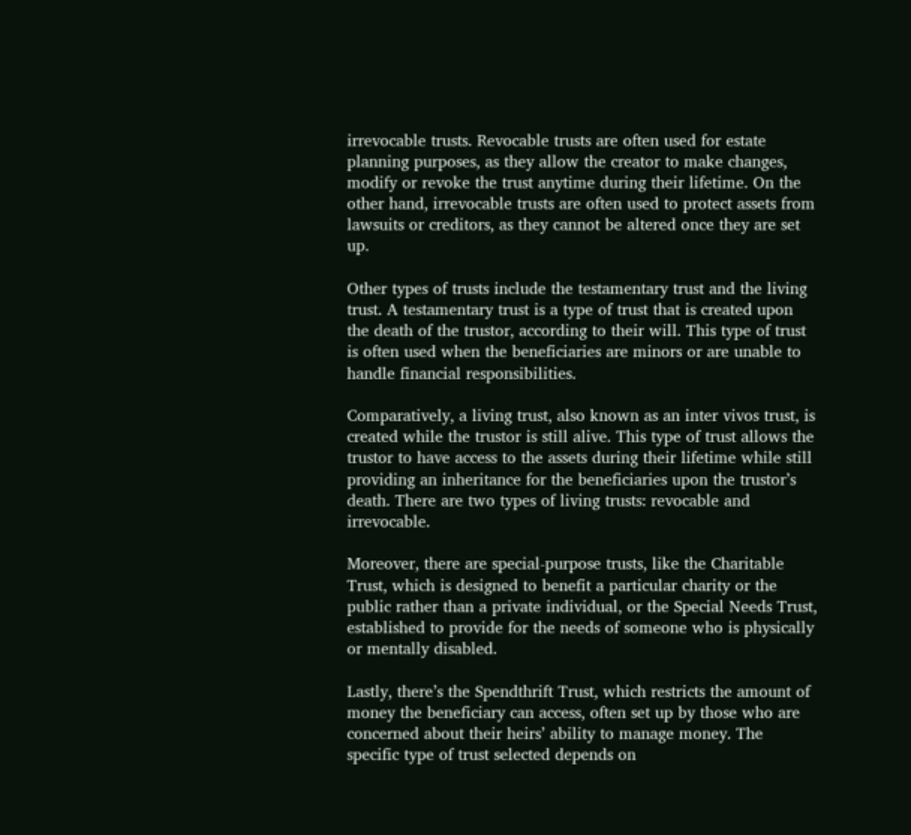irrevocable trusts. Revocable trusts are often used for estate planning purposes, as they allow the creator to make changes, modify or revoke the trust anytime during their lifetime. On the other hand, irrevocable trusts are often used to protect assets from lawsuits or creditors, as they cannot be altered once they are set up.

Other types of trusts include the testamentary trust and the living trust. A testamentary trust is a type of trust that is created upon the death of the trustor, according to their will. This type of trust is often used when the beneficiaries are minors or are unable to handle financial responsibilities.

Comparatively, a living trust, also known as an inter vivos trust, is created while the trustor is still alive. This type of trust allows the trustor to have access to the assets during their lifetime while still providing an inheritance for the beneficiaries upon the trustor’s death. There are two types of living trusts: revocable and irrevocable.

Moreover, there are special-purpose trusts, like the Charitable Trust, which is designed to benefit a particular charity or the public rather than a private individual, or the Special Needs Trust, established to provide for the needs of someone who is physically or mentally disabled.

Lastly, there’s the Spendthrift Trust, which restricts the amount of money the beneficiary can access, often set up by those who are concerned about their heirs’ ability to manage money. The specific type of trust selected depends on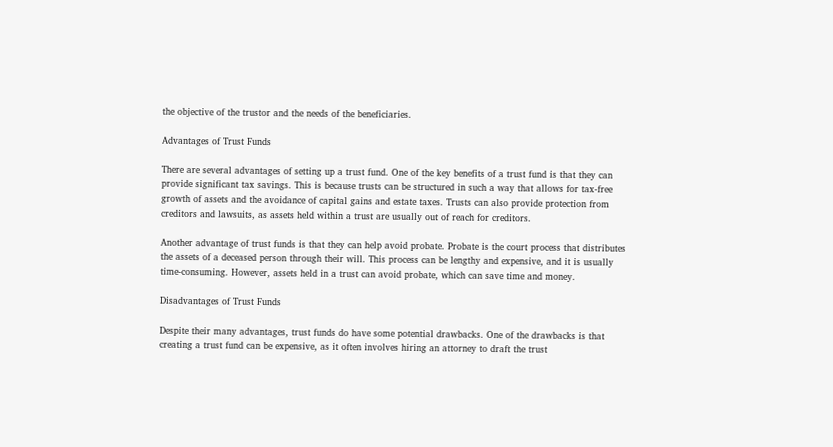the objective of the trustor and the needs of the beneficiaries.

Advantages of Trust Funds

There are several advantages of setting up a trust fund. One of the key benefits of a trust fund is that they can provide significant tax savings. This is because trusts can be structured in such a way that allows for tax-free growth of assets and the avoidance of capital gains and estate taxes. Trusts can also provide protection from creditors and lawsuits, as assets held within a trust are usually out of reach for creditors.

Another advantage of trust funds is that they can help avoid probate. Probate is the court process that distributes the assets of a deceased person through their will. This process can be lengthy and expensive, and it is usually time-consuming. However, assets held in a trust can avoid probate, which can save time and money.

Disadvantages of Trust Funds

Despite their many advantages, trust funds do have some potential drawbacks. One of the drawbacks is that creating a trust fund can be expensive, as it often involves hiring an attorney to draft the trust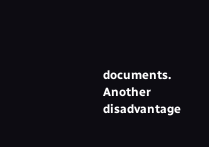documents. Another disadvantage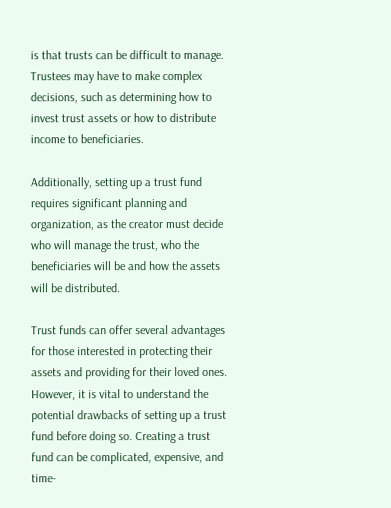is that trusts can be difficult to manage. Trustees may have to make complex decisions, such as determining how to invest trust assets or how to distribute income to beneficiaries.

Additionally, setting up a trust fund requires significant planning and organization, as the creator must decide who will manage the trust, who the beneficiaries will be and how the assets will be distributed.

Trust funds can offer several advantages for those interested in protecting their assets and providing for their loved ones. However, it is vital to understand the potential drawbacks of setting up a trust fund before doing so. Creating a trust fund can be complicated, expensive, and time-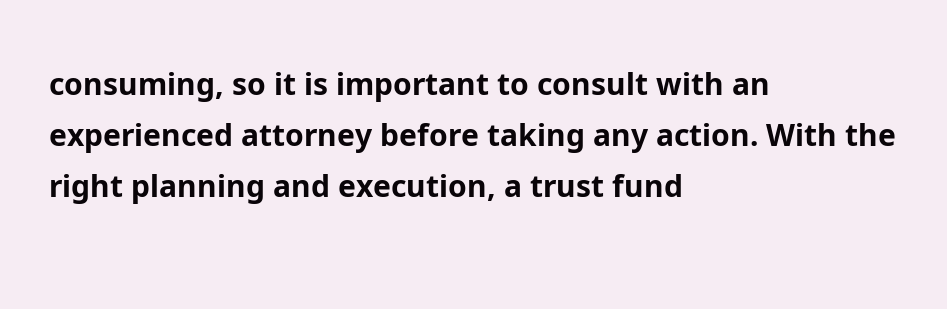consuming, so it is important to consult with an experienced attorney before taking any action. With the right planning and execution, a trust fund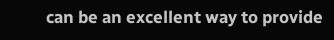can be an excellent way to provide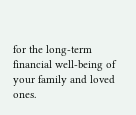for the long-term financial well-being of your family and loved ones.